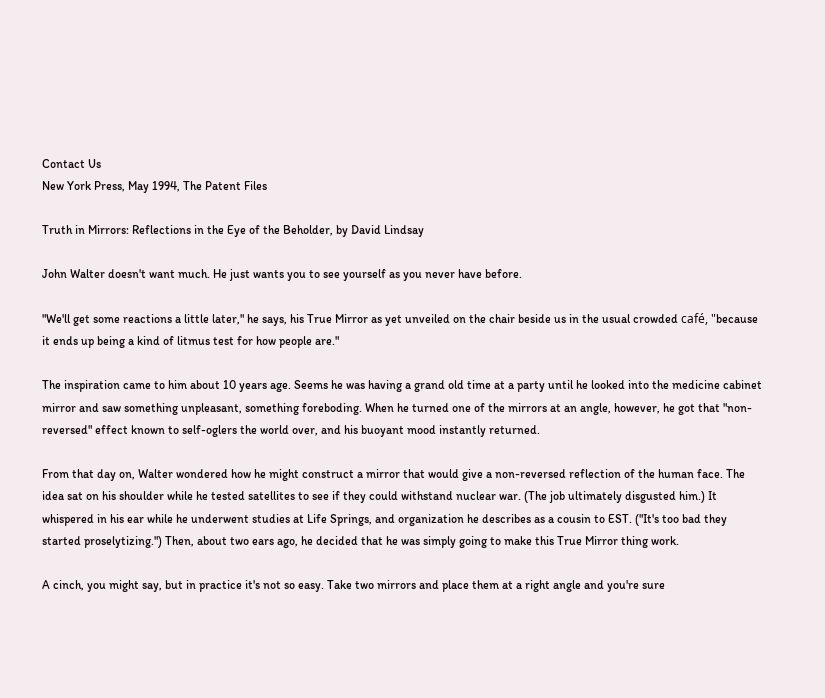Contact Us
New York Press, May 1994, The Patent Files

Truth in Mirrors: Reflections in the Eye of the Beholder, by David Lindsay

John Walter doesn't want much. He just wants you to see yourself as you never have before.

"We'll get some reactions a little later," he says, his True Mirror as yet unveiled on the chair beside us in the usual crowded café, "because it ends up being a kind of litmus test for how people are."

The inspiration came to him about 10 years age. Seems he was having a grand old time at a party until he looked into the medicine cabinet mirror and saw something unpleasant, something foreboding. When he turned one of the mirrors at an angle, however, he got that "non-reversed" effect known to self-oglers the world over, and his buoyant mood instantly returned.

From that day on, Walter wondered how he might construct a mirror that would give a non-reversed reflection of the human face. The idea sat on his shoulder while he tested satellites to see if they could withstand nuclear war. (The job ultimately disgusted him.) It whispered in his ear while he underwent studies at Life Springs, and organization he describes as a cousin to EST. ("It's too bad they started proselytizing.") Then, about two ears ago, he decided that he was simply going to make this True Mirror thing work.

A cinch, you might say, but in practice it's not so easy. Take two mirrors and place them at a right angle and you're sure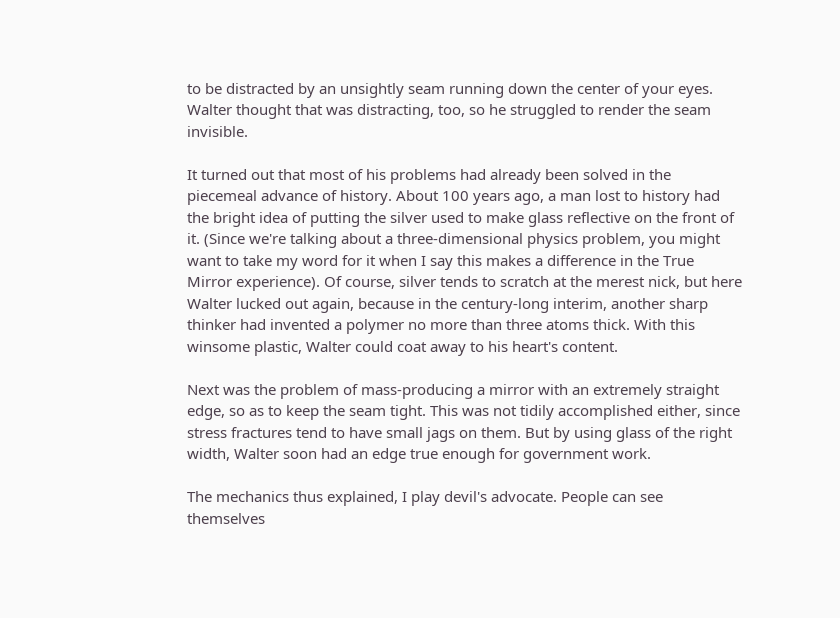to be distracted by an unsightly seam running down the center of your eyes. Walter thought that was distracting, too, so he struggled to render the seam invisible.

It turned out that most of his problems had already been solved in the piecemeal advance of history. About 100 years ago, a man lost to history had the bright idea of putting the silver used to make glass reflective on the front of it. (Since we're talking about a three-dimensional physics problem, you might want to take my word for it when I say this makes a difference in the True Mirror experience). Of course, silver tends to scratch at the merest nick, but here Walter lucked out again, because in the century-long interim, another sharp thinker had invented a polymer no more than three atoms thick. With this winsome plastic, Walter could coat away to his heart's content.

Next was the problem of mass-producing a mirror with an extremely straight edge, so as to keep the seam tight. This was not tidily accomplished either, since stress fractures tend to have small jags on them. But by using glass of the right width, Walter soon had an edge true enough for government work.

The mechanics thus explained, I play devil's advocate. People can see themselves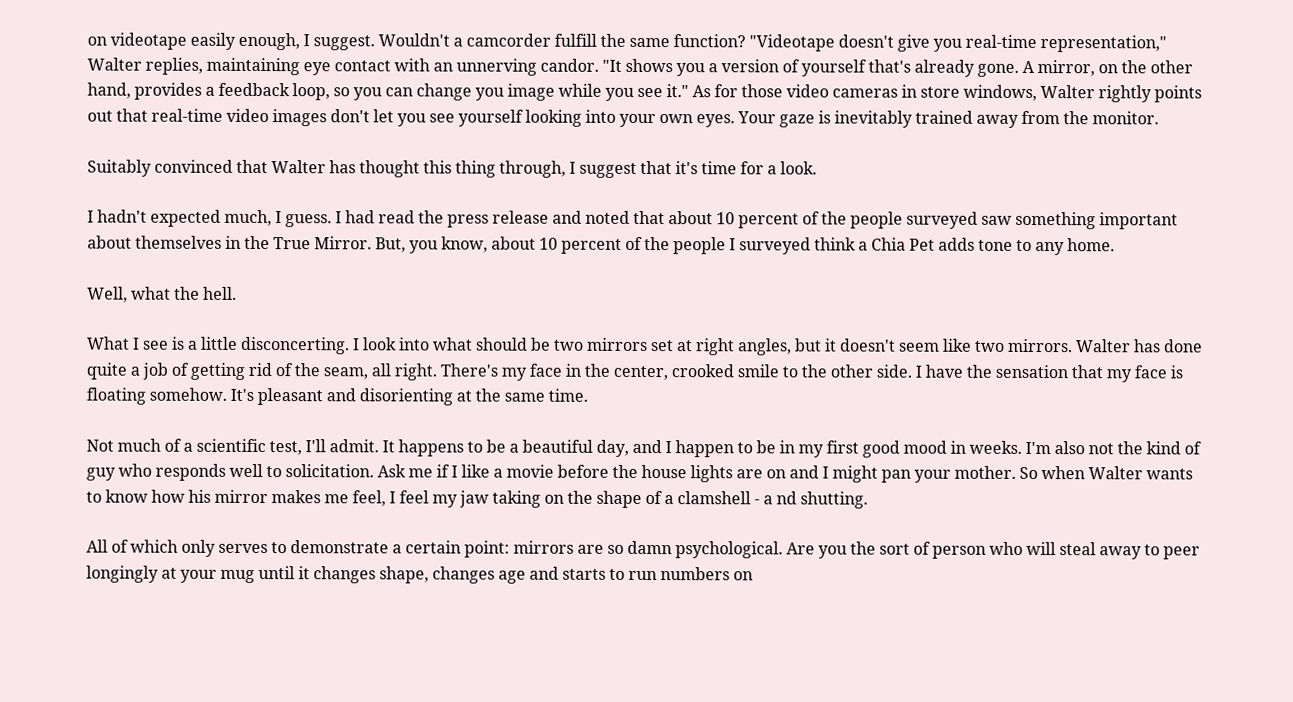on videotape easily enough, I suggest. Wouldn't a camcorder fulfill the same function? "Videotape doesn't give you real-time representation," Walter replies, maintaining eye contact with an unnerving candor. "It shows you a version of yourself that's already gone. A mirror, on the other hand, provides a feedback loop, so you can change you image while you see it." As for those video cameras in store windows, Walter rightly points out that real-time video images don't let you see yourself looking into your own eyes. Your gaze is inevitably trained away from the monitor.

Suitably convinced that Walter has thought this thing through, I suggest that it's time for a look.

I hadn't expected much, I guess. I had read the press release and noted that about 10 percent of the people surveyed saw something important about themselves in the True Mirror. But, you know, about 10 percent of the people I surveyed think a Chia Pet adds tone to any home.

Well, what the hell.

What I see is a little disconcerting. I look into what should be two mirrors set at right angles, but it doesn't seem like two mirrors. Walter has done quite a job of getting rid of the seam, all right. There's my face in the center, crooked smile to the other side. I have the sensation that my face is floating somehow. It's pleasant and disorienting at the same time.

Not much of a scientific test, I'll admit. It happens to be a beautiful day, and I happen to be in my first good mood in weeks. I'm also not the kind of guy who responds well to solicitation. Ask me if I like a movie before the house lights are on and I might pan your mother. So when Walter wants to know how his mirror makes me feel, I feel my jaw taking on the shape of a clamshell - a nd shutting.

All of which only serves to demonstrate a certain point: mirrors are so damn psychological. Are you the sort of person who will steal away to peer longingly at your mug until it changes shape, changes age and starts to run numbers on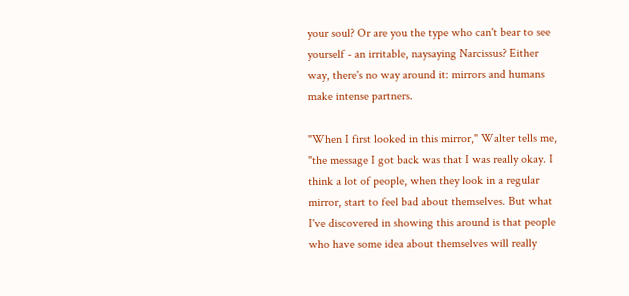your soul? Or are you the type who can't bear to see yourself - an irritable, naysaying Narcissus? Either way, there's no way around it: mirrors and humans make intense partners.

"When I first looked in this mirror," Walter tells me, "the message I got back was that I was really okay. I think a lot of people, when they look in a regular mirror, start to feel bad about themselves. But what I've discovered in showing this around is that people who have some idea about themselves will really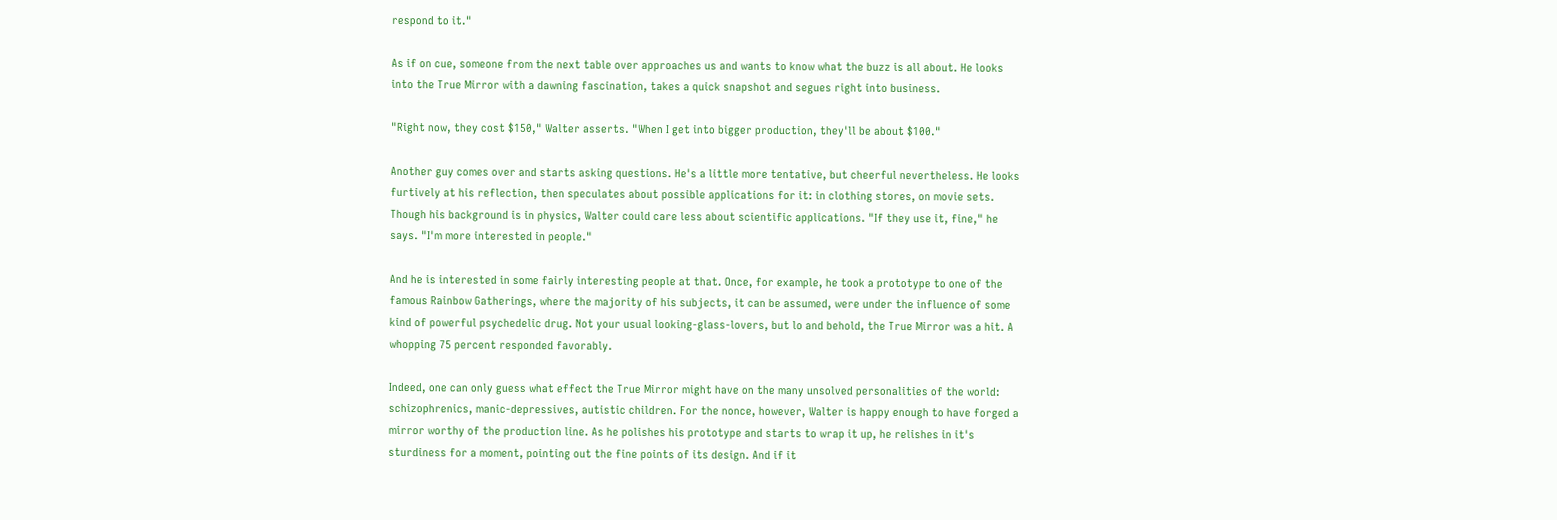respond to it."

As if on cue, someone from the next table over approaches us and wants to know what the buzz is all about. He looks into the True Mirror with a dawning fascination, takes a quick snapshot and segues right into business.

"Right now, they cost $150," Walter asserts. "When I get into bigger production, they'll be about $100."

Another guy comes over and starts asking questions. He's a little more tentative, but cheerful nevertheless. He looks furtively at his reflection, then speculates about possible applications for it: in clothing stores, on movie sets. Though his background is in physics, Walter could care less about scientific applications. "If they use it, fine," he says. "I'm more interested in people."

And he is interested in some fairly interesting people at that. Once, for example, he took a prototype to one of the famous Rainbow Gatherings, where the majority of his subjects, it can be assumed, were under the influence of some kind of powerful psychedelic drug. Not your usual looking-glass-lovers, but lo and behold, the True Mirror was a hit. A whopping 75 percent responded favorably.

Indeed, one can only guess what effect the True Mirror might have on the many unsolved personalities of the world: schizophrenics, manic-depressives, autistic children. For the nonce, however, Walter is happy enough to have forged a mirror worthy of the production line. As he polishes his prototype and starts to wrap it up, he relishes in it's sturdiness for a moment, pointing out the fine points of its design. And if it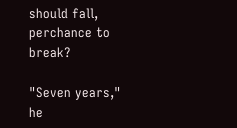should fall, perchance to break?

"Seven years," he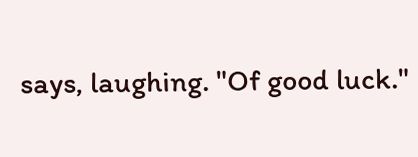says, laughing. "Of good luck."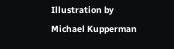Illustration by Michael Kupperman